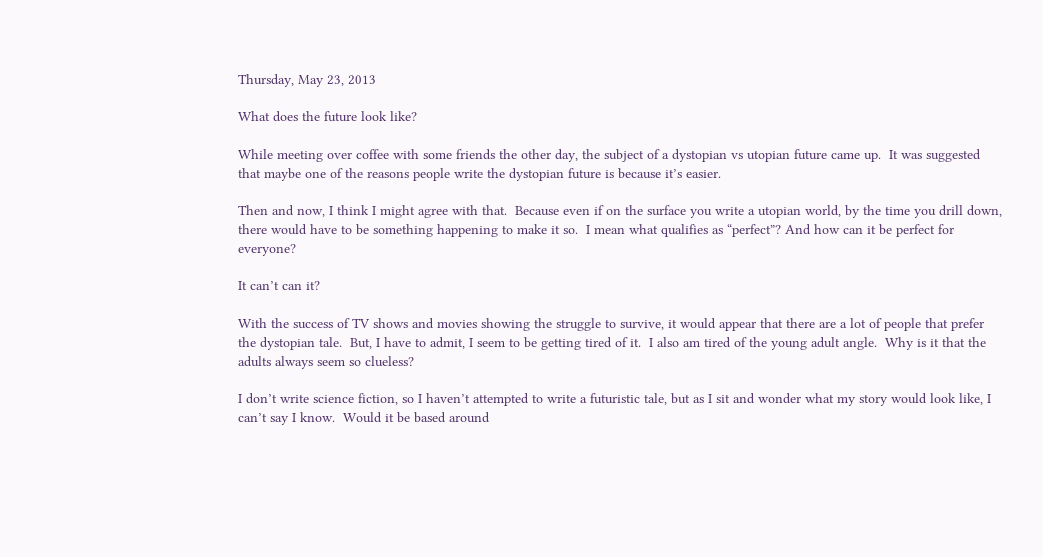Thursday, May 23, 2013

What does the future look like?

While meeting over coffee with some friends the other day, the subject of a dystopian vs utopian future came up.  It was suggested that maybe one of the reasons people write the dystopian future is because it’s easier.

Then and now, I think I might agree with that.  Because even if on the surface you write a utopian world, by the time you drill down, there would have to be something happening to make it so.  I mean what qualifies as “perfect”? And how can it be perfect for everyone?

It can’t can it?

With the success of TV shows and movies showing the struggle to survive, it would appear that there are a lot of people that prefer the dystopian tale.  But, I have to admit, I seem to be getting tired of it.  I also am tired of the young adult angle.  Why is it that the adults always seem so clueless?

I don’t write science fiction, so I haven’t attempted to write a futuristic tale, but as I sit and wonder what my story would look like, I can’t say I know.  Would it be based around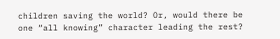children saving the world? Or, would there be one “all knowing” character leading the rest?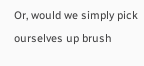Or, would we simply pick ourselves up brush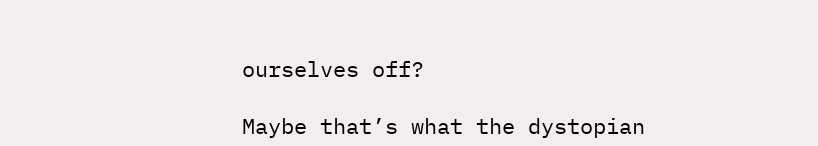ourselves off?

Maybe that’s what the dystopian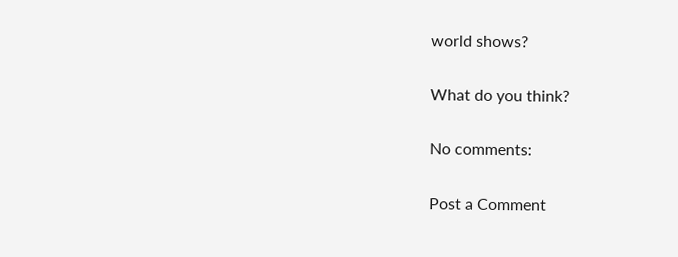world shows?

What do you think?

No comments:

Post a Comment